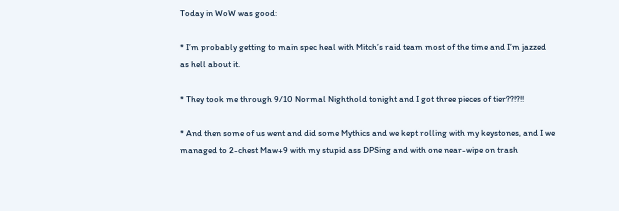Today in WoW was good:

* I’m probably getting to main spec heal with Mitch’s raid team most of the time and I’m jazzed as hell about it.

* They took me through 9/10 Normal Nighthold tonight and I got three pieces of tier??!?!!

* And then some of us went and did some Mythics and we kept rolling with my keystones, and I we managed to 2-chest Maw+9 with my stupid ass DPSing and with one near-wipe on trash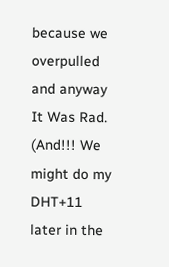because we overpulled and anyway It Was Rad. (And!!! We might do my DHT+11 later in the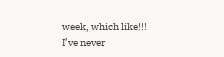week, which like!!! I’ve never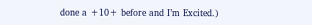done a +10+ before and I’m Excited.)